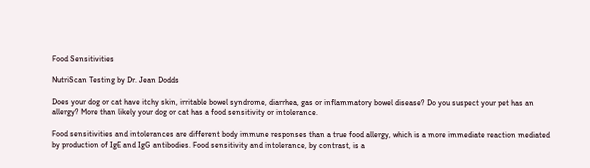Food Sensitivities

NutriScan Testing by Dr. Jean Dodds

Does your dog or cat have itchy skin, irritable bowel syndrome, diarrhea, gas or inflammatory bowel disease? Do you suspect your pet has an allergy? More than likely your dog or cat has a food sensitivity or intolerance.

Food sensitivities and intolerances are different body immune responses than a true food allergy, which is a more immediate reaction mediated by production of IgE and IgG antibodies. Food sensitivity and intolerance, by contrast, is a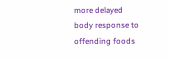more delayed body response to offending foods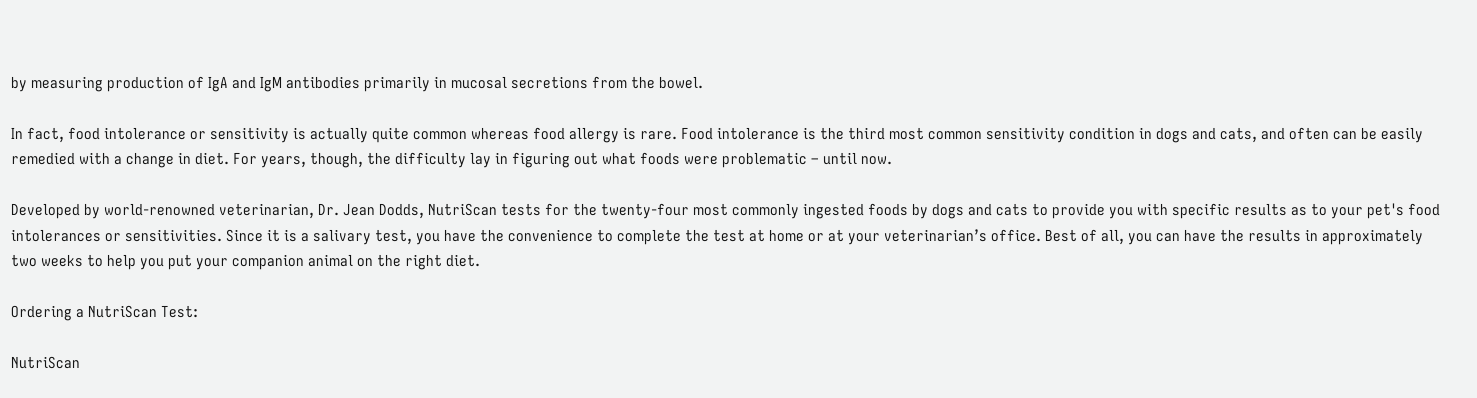by measuring production of IgA and IgM antibodies primarily in mucosal secretions from the bowel.

In fact, food intolerance or sensitivity is actually quite common whereas food allergy is rare. Food intolerance is the third most common sensitivity condition in dogs and cats, and often can be easily remedied with a change in diet. For years, though, the difficulty lay in figuring out what foods were problematic – until now.

Developed by world-renowned veterinarian, Dr. Jean Dodds, NutriScan tests for the twenty-four most commonly ingested foods by dogs and cats to provide you with specific results as to your pet's food intolerances or sensitivities. Since it is a salivary test, you have the convenience to complete the test at home or at your veterinarian’s office. Best of all, you can have the results in approximately two weeks to help you put your companion animal on the right diet.

Ordering a NutriScan Test:

NutriScan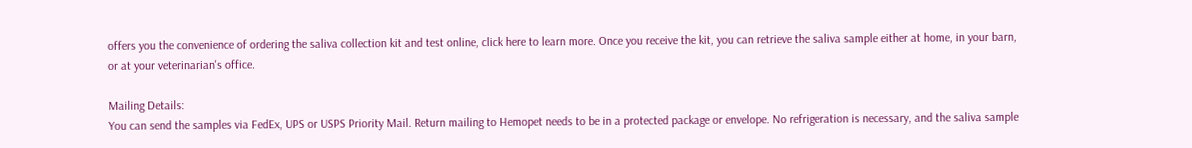offers you the convenience of ordering the saliva collection kit and test online, click here to learn more. Once you receive the kit, you can retrieve the saliva sample either at home, in your barn, or at your veterinarian's office.

Mailing Details:
You can send the samples via FedEx, UPS or USPS Priority Mail. Return mailing to Hemopet needs to be in a protected package or envelope. No refrigeration is necessary, and the saliva sample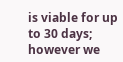is viable for up to 30 days; however we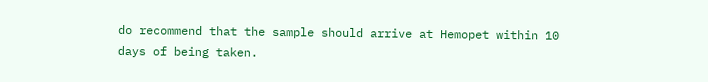do recommend that the sample should arrive at Hemopet within 10 days of being taken.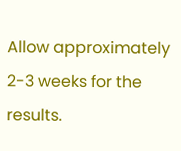Allow approximately 2-3 weeks for the results.